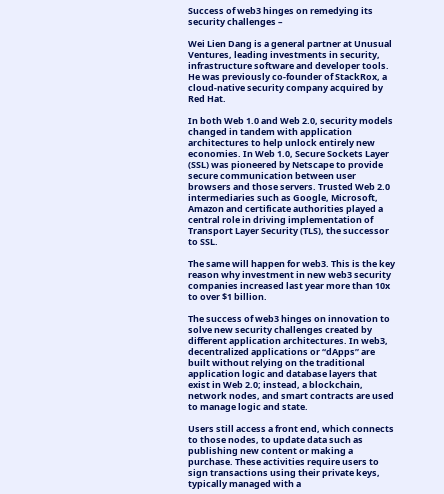Success of web3 hinges on remedying its security challenges –

Wei Lien Dang is a general partner at Unusual Ventures, leading investments in security, infrastructure software and developer tools. He was previously co-founder of StackRox, a cloud-native security company acquired by Red Hat.

In both Web 1.0 and Web 2.0, security models changed in tandem with application architectures to help unlock entirely new economies. In Web 1.0, Secure Sockets Layer (SSL) was pioneered by Netscape to provide secure communication between user browsers and those servers. Trusted Web 2.0 intermediaries such as Google, Microsoft, Amazon and certificate authorities played a central role in driving implementation of Transport Layer Security (TLS), the successor to SSL.

The same will happen for web3. This is the key reason why investment in new web3 security companies increased last year more than 10x to over $1 billion.

The success of web3 hinges on innovation to solve new security challenges created by different application architectures. In web3, decentralized applications or “dApps” are built without relying on the traditional application logic and database layers that exist in Web 2.0; instead, a blockchain, network nodes, and smart contracts are used to manage logic and state.

Users still access a front end, which connects to those nodes, to update data such as publishing new content or making a purchase. These activities require users to sign transactions using their private keys, typically managed with a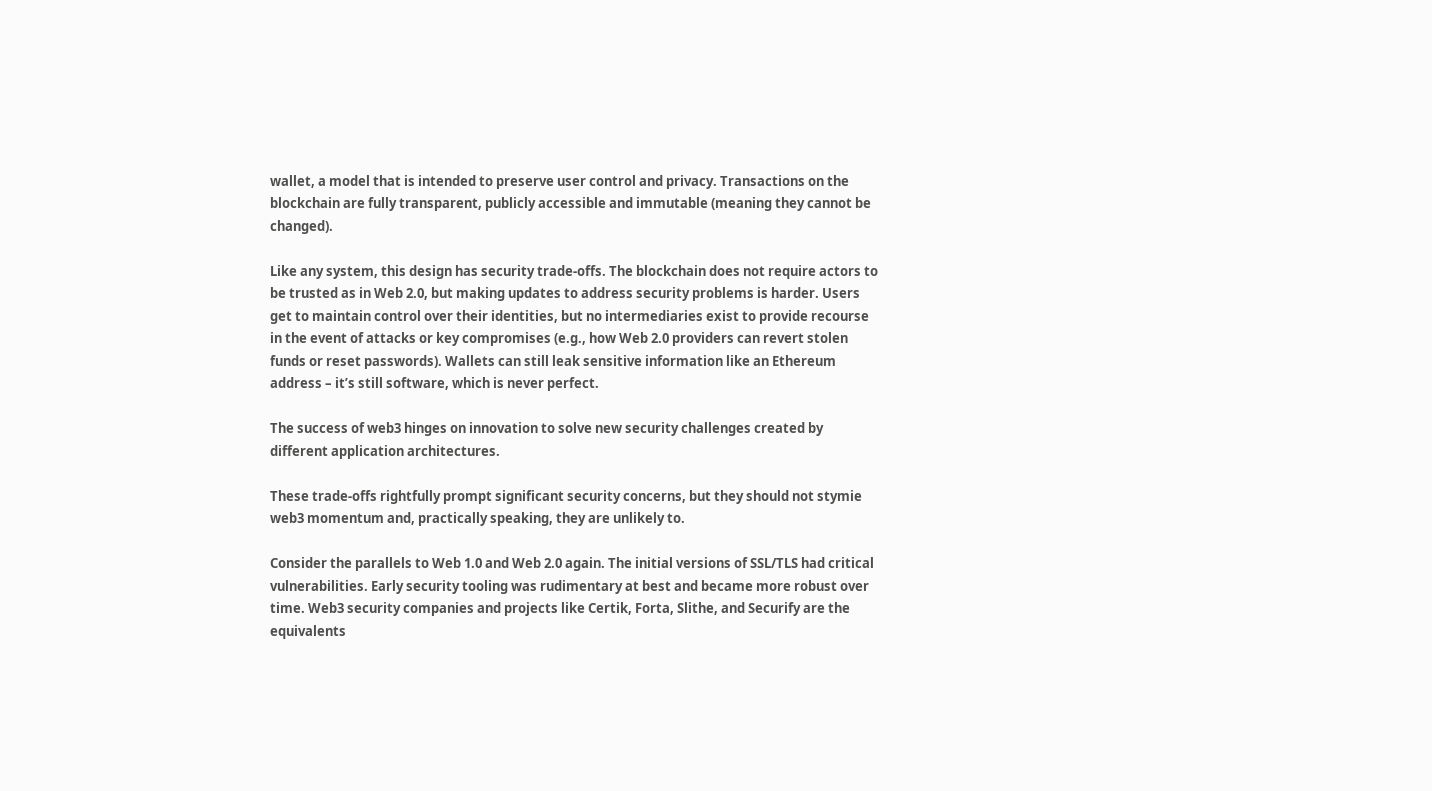wallet, a model that is intended to preserve user control and privacy. Transactions on the blockchain are fully transparent, publicly accessible and immutable (meaning they cannot be changed).

Like any system, this design has security trade-offs. The blockchain does not require actors to be trusted as in Web 2.0, but making updates to address security problems is harder. Users get to maintain control over their identities, but no intermediaries exist to provide recourse in the event of attacks or key compromises (e.g., how Web 2.0 providers can revert stolen funds or reset passwords). Wallets can still leak sensitive information like an Ethereum address – it’s still software, which is never perfect.

The success of web3 hinges on innovation to solve new security challenges created by different application architectures.

These trade-offs rightfully prompt significant security concerns, but they should not stymie web3 momentum and, practically speaking, they are unlikely to.

Consider the parallels to Web 1.0 and Web 2.0 again. The initial versions of SSL/TLS had critical vulnerabilities. Early security tooling was rudimentary at best and became more robust over time. Web3 security companies and projects like Certik, Forta, Slithe, and Securify are the equivalents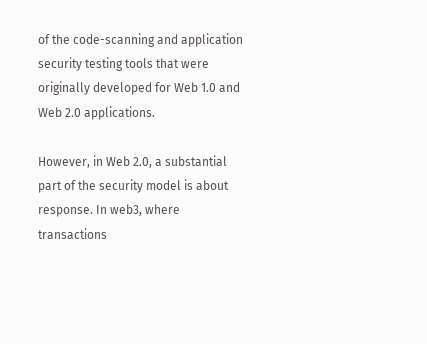of the code-scanning and application security testing tools that were originally developed for Web 1.0 and Web 2.0 applications.

However, in Web 2.0, a substantial part of the security model is about response. In web3, where transactions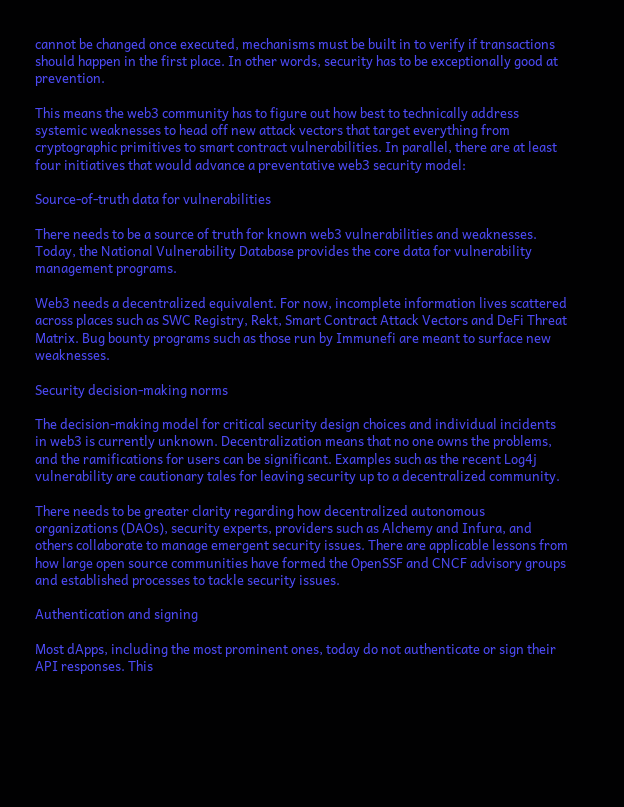cannot be changed once executed, mechanisms must be built in to verify if transactions should happen in the first place. In other words, security has to be exceptionally good at prevention.

This means the web3 community has to figure out how best to technically address systemic weaknesses to head off new attack vectors that target everything from cryptographic primitives to smart contract vulnerabilities. In parallel, there are at least four initiatives that would advance a preventative web3 security model:

Source-of-truth data for vulnerabilities

There needs to be a source of truth for known web3 vulnerabilities and weaknesses. Today, the National Vulnerability Database provides the core data for vulnerability management programs.

Web3 needs a decentralized equivalent. For now, incomplete information lives scattered across places such as SWC Registry, Rekt, Smart Contract Attack Vectors and DeFi Threat Matrix. Bug bounty programs such as those run by Immunefi are meant to surface new weaknesses.

Security decision-making norms

The decision-making model for critical security design choices and individual incidents in web3 is currently unknown. Decentralization means that no one owns the problems, and the ramifications for users can be significant. Examples such as the recent Log4j vulnerability are cautionary tales for leaving security up to a decentralized community.

There needs to be greater clarity regarding how decentralized autonomous organizations (DAOs), security experts, providers such as Alchemy and Infura, and others collaborate to manage emergent security issues. There are applicable lessons from how large open source communities have formed the OpenSSF and CNCF advisory groups and established processes to tackle security issues.

Authentication and signing

Most dApps, including the most prominent ones, today do not authenticate or sign their API responses. This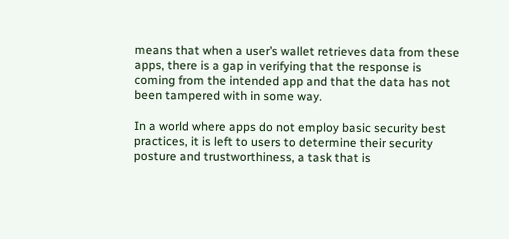means that when a user’s wallet retrieves data from these apps, there is a gap in verifying that the response is coming from the intended app and that the data has not been tampered with in some way.

In a world where apps do not employ basic security best practices, it is left to users to determine their security posture and trustworthiness, a task that is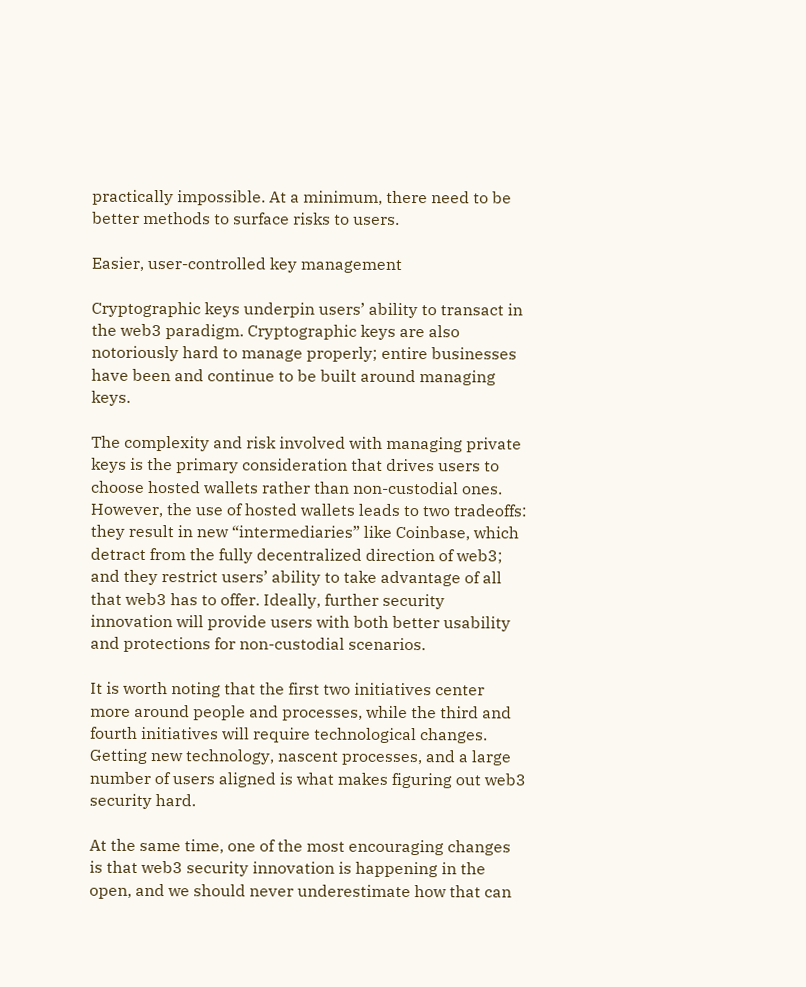practically impossible. At a minimum, there need to be better methods to surface risks to users.

Easier, user-controlled key management

Cryptographic keys underpin users’ ability to transact in the web3 paradigm. Cryptographic keys are also notoriously hard to manage properly; entire businesses have been and continue to be built around managing keys.

The complexity and risk involved with managing private keys is the primary consideration that drives users to choose hosted wallets rather than non-custodial ones. However, the use of hosted wallets leads to two tradeoffs: they result in new “intermediaries” like Coinbase, which detract from the fully decentralized direction of web3; and they restrict users’ ability to take advantage of all that web3 has to offer. Ideally, further security innovation will provide users with both better usability and protections for non-custodial scenarios.

It is worth noting that the first two initiatives center more around people and processes, while the third and fourth initiatives will require technological changes. Getting new technology, nascent processes, and a large number of users aligned is what makes figuring out web3 security hard.

At the same time, one of the most encouraging changes is that web3 security innovation is happening in the open, and we should never underestimate how that can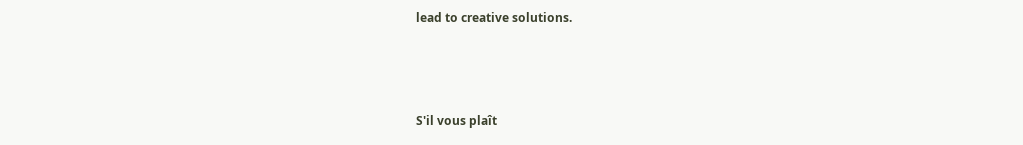lead to creative solutions.



S'il vous plaît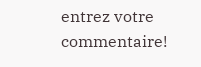entrez votre commentaire!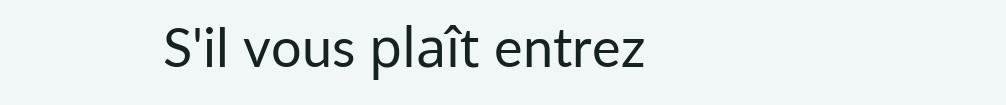S'il vous plaît entrez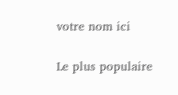votre nom ici

Le plus populaire